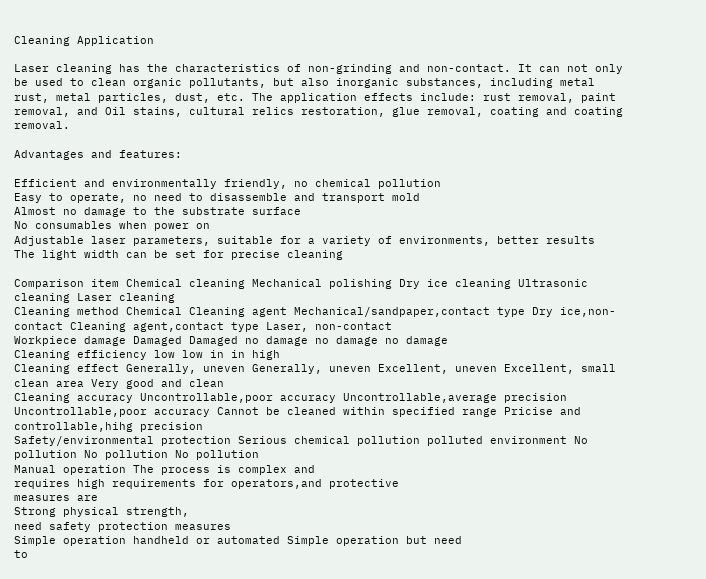Cleaning Application

Laser cleaning has the characteristics of non-grinding and non-contact. It can not only be used to clean organic pollutants, but also inorganic substances, including metal rust, metal particles, dust, etc. The application effects include: rust removal, paint removal, and Oil stains, cultural relics restoration, glue removal, coating and coating removal.

Advantages and features:

Efficient and environmentally friendly, no chemical pollution
Easy to operate, no need to disassemble and transport mold
Almost no damage to the substrate surface
No consumables when power on
Adjustable laser parameters, suitable for a variety of environments, better results
The light width can be set for precise cleaning

Comparison item Chemical cleaning Mechanical polishing Dry ice cleaning Ultrasonic cleaning Laser cleaning
Cleaning method Chemical Cleaning agent Mechanical/sandpaper,contact type Dry ice,non-contact Cleaning agent,contact type Laser, non-contact
Workpiece damage Damaged Damaged no damage no damage no damage
Cleaning efficiency low low in in high
Cleaning effect Generally, uneven Generally, uneven Excellent, uneven Excellent, small clean area Very good and clean
Cleaning accuracy Uncontrollable,poor accuracy Uncontrollable,average precision Uncontrollable,poor accuracy Cannot be cleaned within specified range Pricise and controllable,hihg precision
Safety/environmental protection Serious chemical pollution polluted environment No pollution No pollution No pollution
Manual operation The process is complex and
requires high requirements for operators,and protective
measures are
Strong physical strength,
need safety protection measures
Simple operation handheld or automated Simple operation but need
to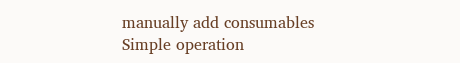manually add consumables
Simple operation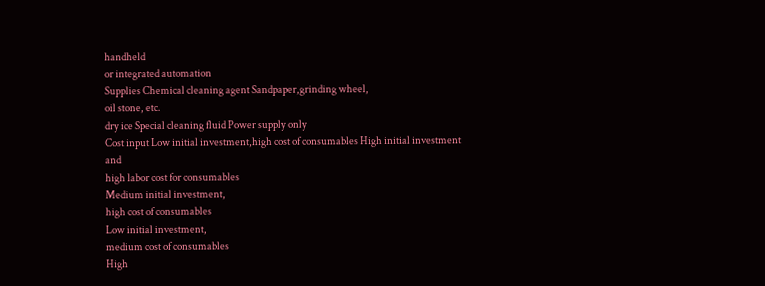handheld
or integrated automation
Supplies Chemical cleaning agent Sandpaper,grinding wheel,
oil stone, etc.
dry ice Special cleaning fluid Power supply only
Cost input Low initial investment,high cost of consumables High initial investment and
high labor cost for consumables
Medium initial investment,
high cost of consumables
Low initial investment,
medium cost of consumables
High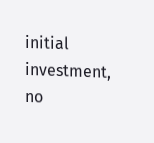initial investment,
no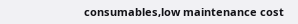consumables,low maintenance cost